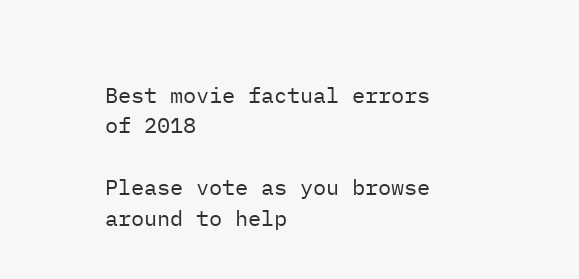Best movie factual errors of 2018

Please vote as you browse around to help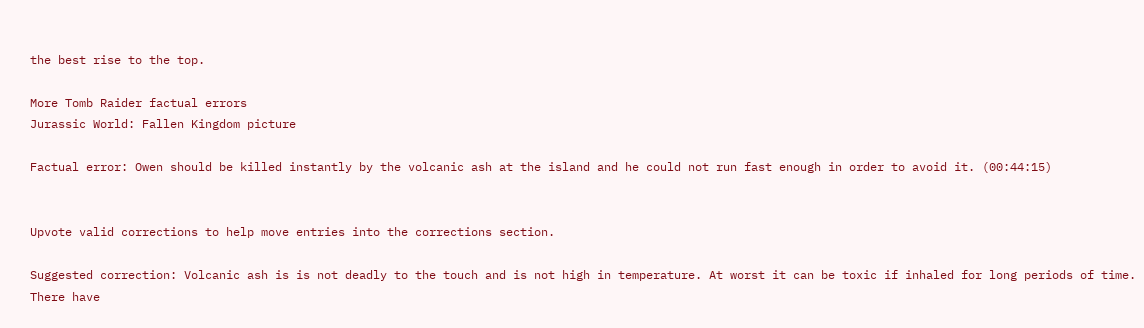the best rise to the top.

More Tomb Raider factual errors
Jurassic World: Fallen Kingdom picture

Factual error: Owen should be killed instantly by the volcanic ash at the island and he could not run fast enough in order to avoid it. (00:44:15)


Upvote valid corrections to help move entries into the corrections section.

Suggested correction: Volcanic ash is is not deadly to the touch and is not high in temperature. At worst it can be toxic if inhaled for long periods of time. There have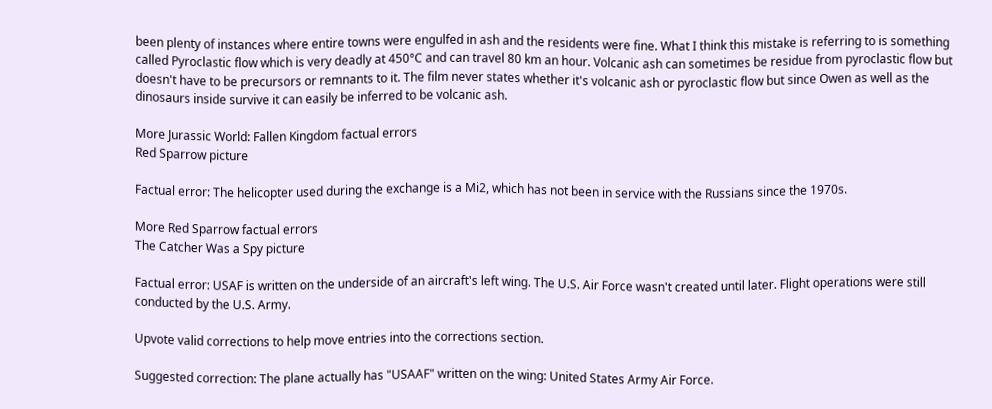been plenty of instances where entire towns were engulfed in ash and the residents were fine. What I think this mistake is referring to is something called Pyroclastic flow which is very deadly at 450°C and can travel 80 km an hour. Volcanic ash can sometimes be residue from pyroclastic flow but doesn't have to be precursors or remnants to it. The film never states whether it's volcanic ash or pyroclastic flow but since Owen as well as the dinosaurs inside survive it can easily be inferred to be volcanic ash.

More Jurassic World: Fallen Kingdom factual errors
Red Sparrow picture

Factual error: The helicopter used during the exchange is a Mi2, which has not been in service with the Russians since the 1970s.

More Red Sparrow factual errors
The Catcher Was a Spy picture

Factual error: USAF is written on the underside of an aircraft's left wing. The U.S. Air Force wasn't created until later. Flight operations were still conducted by the U.S. Army.

Upvote valid corrections to help move entries into the corrections section.

Suggested correction: The plane actually has "USAAF" written on the wing: United States Army Air Force.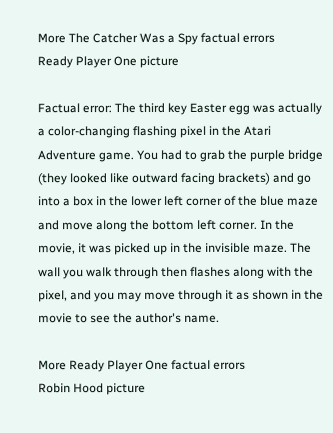More The Catcher Was a Spy factual errors
Ready Player One picture

Factual error: The third key Easter egg was actually a color-changing flashing pixel in the Atari Adventure game. You had to grab the purple bridge (they looked like outward facing brackets) and go into a box in the lower left corner of the blue maze and move along the bottom left corner. In the movie, it was picked up in the invisible maze. The wall you walk through then flashes along with the pixel, and you may move through it as shown in the movie to see the author's name.

More Ready Player One factual errors
Robin Hood picture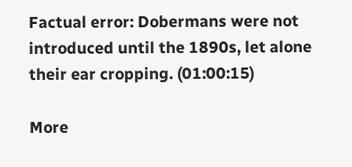Factual error: Dobermans were not introduced until the 1890s, let alone their ear cropping. (01:00:15)

More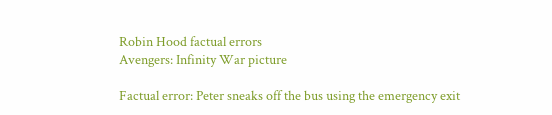Robin Hood factual errors
Avengers: Infinity War picture

Factual error: Peter sneaks off the bus using the emergency exit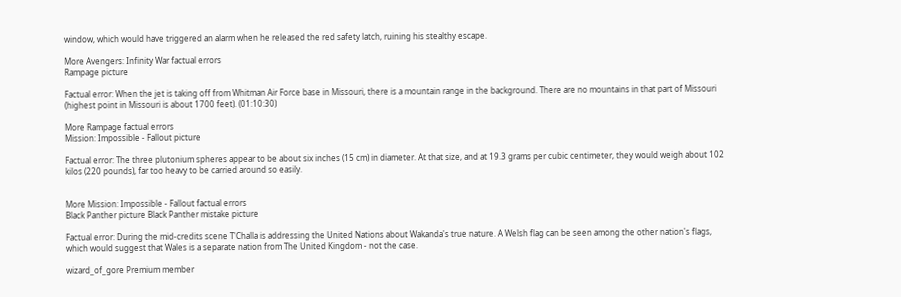window, which would have triggered an alarm when he released the red safety latch, ruining his stealthy escape.

More Avengers: Infinity War factual errors
Rampage picture

Factual error: When the jet is taking off from Whitman Air Force base in Missouri, there is a mountain range in the background. There are no mountains in that part of Missouri (highest point in Missouri is about 1700 feet). (01:10:30)

More Rampage factual errors
Mission: Impossible - Fallout picture

Factual error: The three plutonium spheres appear to be about six inches (15 cm) in diameter. At that size, and at 19.3 grams per cubic centimeter, they would weigh about 102 kilos (220 pounds), far too heavy to be carried around so easily.


More Mission: Impossible - Fallout factual errors
Black Panther picture Black Panther mistake picture

Factual error: During the mid-credits scene T'Challa is addressing the United Nations about Wakanda's true nature. A Welsh flag can be seen among the other nation's flags, which would suggest that Wales is a separate nation from The United Kingdom - not the case.

wizard_of_gore Premium member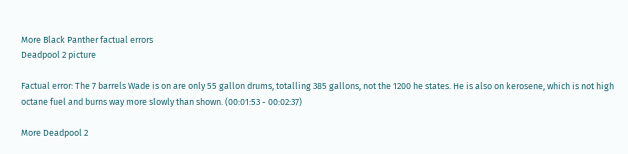More Black Panther factual errors
Deadpool 2 picture

Factual error: The 7 barrels Wade is on are only 55 gallon drums, totalling 385 gallons, not the 1200 he states. He is also on kerosene, which is not high octane fuel and burns way more slowly than shown. (00:01:53 - 00:02:37)

More Deadpool 2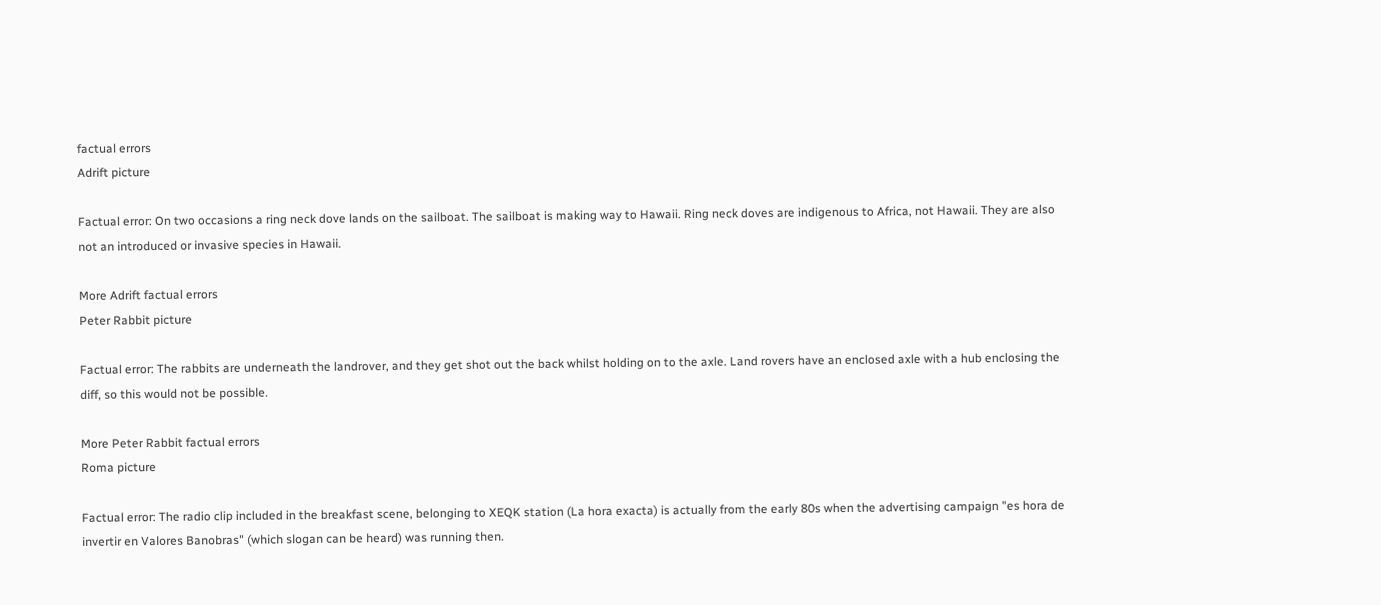factual errors
Adrift picture

Factual error: On two occasions a ring neck dove lands on the sailboat. The sailboat is making way to Hawaii. Ring neck doves are indigenous to Africa, not Hawaii. They are also not an introduced or invasive species in Hawaii.

More Adrift factual errors
Peter Rabbit picture

Factual error: The rabbits are underneath the landrover, and they get shot out the back whilst holding on to the axle. Land rovers have an enclosed axle with a hub enclosing the diff, so this would not be possible.

More Peter Rabbit factual errors
Roma picture

Factual error: The radio clip included in the breakfast scene, belonging to XEQK station (La hora exacta) is actually from the early 80s when the advertising campaign "es hora de invertir en Valores Banobras" (which slogan can be heard) was running then.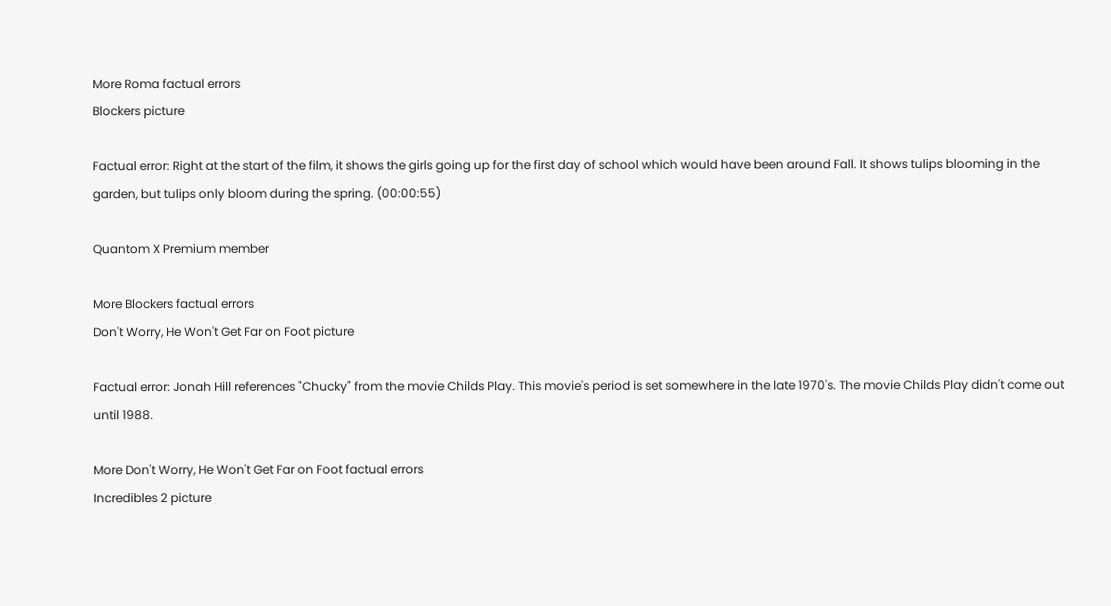More Roma factual errors
Blockers picture

Factual error: Right at the start of the film, it shows the girls going up for the first day of school which would have been around Fall. It shows tulips blooming in the garden, but tulips only bloom during the spring. (00:00:55)

Quantom X Premium member

More Blockers factual errors
Don't Worry, He Won't Get Far on Foot picture

Factual error: Jonah Hill references "Chucky" from the movie Childs Play. This movie's period is set somewhere in the late 1970's. The movie Childs Play didn't come out until 1988.

More Don't Worry, He Won't Get Far on Foot factual errors
Incredibles 2 picture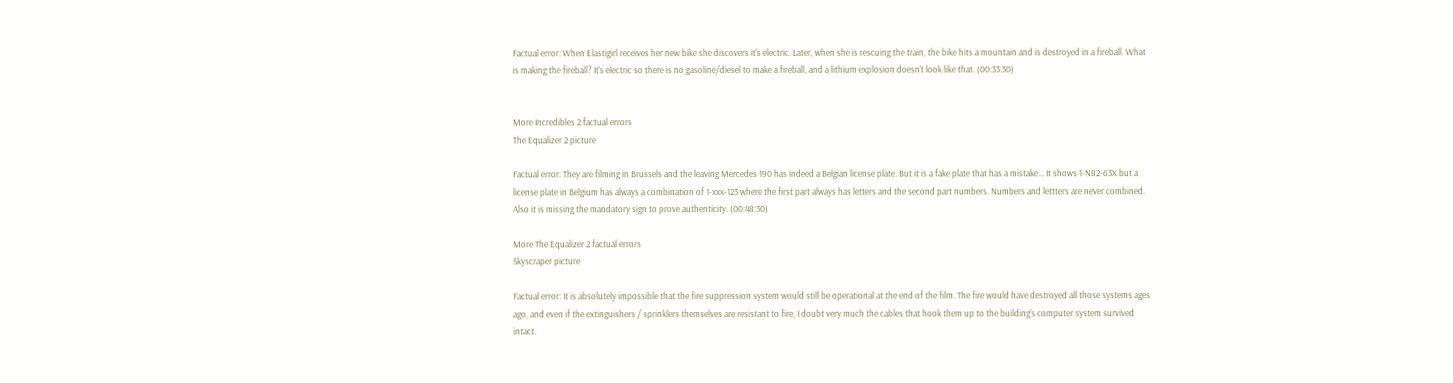Factual error: When Elastigirl receives her new bike she discovers it's electric. Later, when she is rescuing the train, the bike hits a mountain and is destroyed in a fireball. What is making the fireball? It's electric so there is no gasoline/diesel to make a fireball, and a lithium explosion doesn't look like that. (00:33:30)


More Incredibles 2 factual errors
The Equalizer 2 picture

Factual error: They are filming in Brussels and the leaving Mercedes 190 has indeed a Belgian license plate. But it is a fake plate that has a mistake... It shows 1-N82-63X but a license plate in Belgium has always a combination of 1-xxx-123 where the first part always has letters and the second part numbers. Numbers and lettters are never combined. Also it is missing the mandatory sign to prove authenticity. (00:48:30)

More The Equalizer 2 factual errors
Skyscraper picture

Factual error: It is absolutely impossible that the fire suppression system would still be operational at the end of the film. The fire would have destroyed all those systems ages ago, and even if the extinguishers / sprinklers themselves are resistant to fire, I doubt very much the cables that hook them up to the building's computer system survived intact.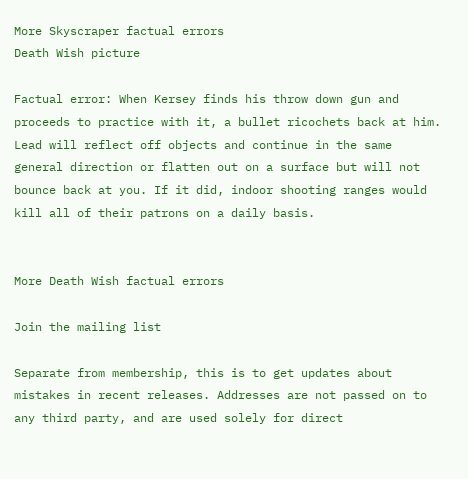More Skyscraper factual errors
Death Wish picture

Factual error: When Kersey finds his throw down gun and proceeds to practice with it, a bullet ricochets back at him. Lead will reflect off objects and continue in the same general direction or flatten out on a surface but will not bounce back at you. If it did, indoor shooting ranges would kill all of their patrons on a daily basis.


More Death Wish factual errors

Join the mailing list

Separate from membership, this is to get updates about mistakes in recent releases. Addresses are not passed on to any third party, and are used solely for direct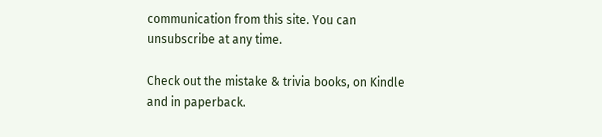communication from this site. You can unsubscribe at any time.

Check out the mistake & trivia books, on Kindle and in paperback.